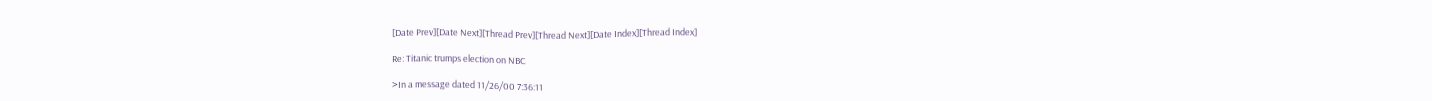[Date Prev][Date Next][Thread Prev][Thread Next][Date Index][Thread Index]

Re: Titanic trumps election on NBC

>In a message dated 11/26/00 7:36:11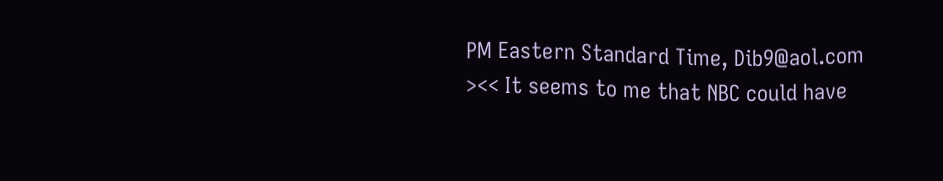PM Eastern Standard Time, Dib9@aol.com
><< It seems to me that NBC could have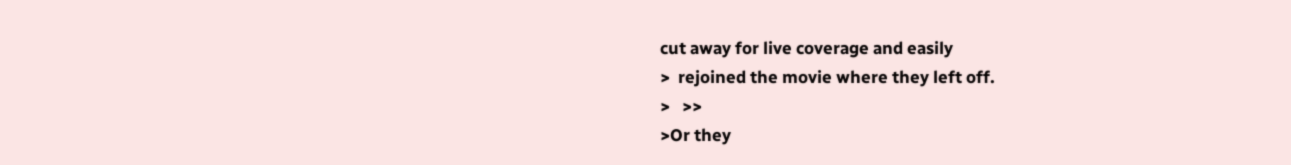cut away for live coverage and easily
>  rejoined the movie where they left off.
>   >>
>Or they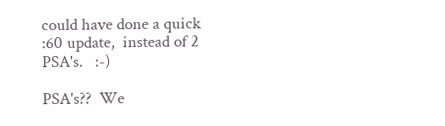could have done a quick :60 update,  instead of 2 PSA's.   :-)

PSA's??  We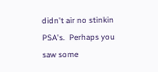didn't air no stinkin PSA's.  Perhaps you saw some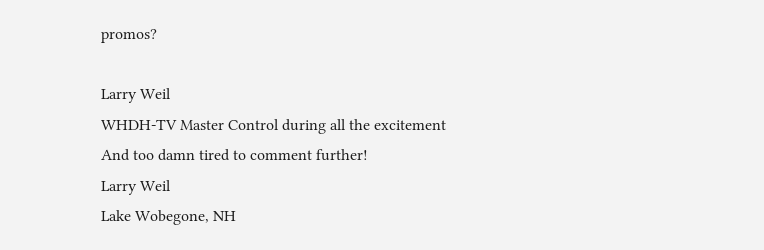promos?

Larry Weil
WHDH-TV Master Control during all the excitement
And too damn tired to comment further!
Larry Weil
Lake Wobegone, NH